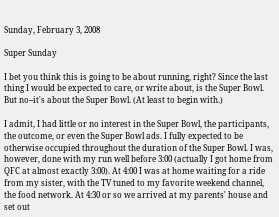Sunday, February 3, 2008

Super Sunday

I bet you think this is going to be about running, right? Since the last thing I would be expected to care, or write about, is the Super Bowl. But no--it's about the Super Bowl. (At least to begin with.)

I admit, I had little or no interest in the Super Bowl, the participants, the outcome, or even the Super Bowl ads. I fully expected to be otherwise occupied throughout the duration of the Super Bowl. I was, however, done with my run well before 3:00 (actually I got home from QFC at almost exactly 3:00). At 4:00 I was at home waiting for a ride from my sister, with the TV tuned to my favorite weekend channel, the food network. At 4:30 or so we arrived at my parents' house and set out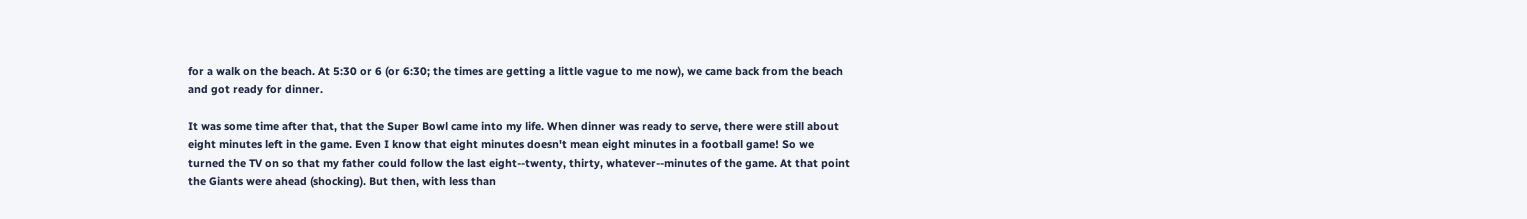for a walk on the beach. At 5:30 or 6 (or 6:30; the times are getting a little vague to me now), we came back from the beach and got ready for dinner.

It was some time after that, that the Super Bowl came into my life. When dinner was ready to serve, there were still about eight minutes left in the game. Even I know that eight minutes doesn't mean eight minutes in a football game! So we turned the TV on so that my father could follow the last eight--twenty, thirty, whatever--minutes of the game. At that point the Giants were ahead (shocking). But then, with less than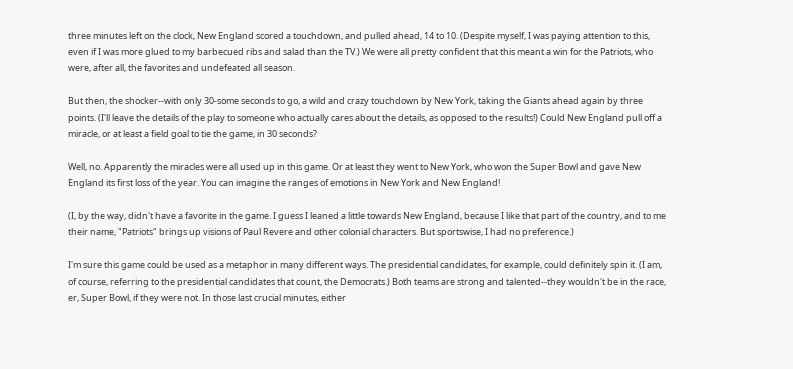three minutes left on the clock, New England scored a touchdown, and pulled ahead, 14 to 10. (Despite myself, I was paying attention to this, even if I was more glued to my barbecued ribs and salad than the TV.) We were all pretty confident that this meant a win for the Patriots, who were, after all, the favorites and undefeated all season.

But then, the shocker--with only 30-some seconds to go, a wild and crazy touchdown by New York, taking the Giants ahead again by three points. (I'll leave the details of the play to someone who actually cares about the details, as opposed to the results!) Could New England pull off a miracle, or at least a field goal to tie the game, in 30 seconds?

Well, no. Apparently the miracles were all used up in this game. Or at least they went to New York, who won the Super Bowl and gave New England its first loss of the year. You can imagine the ranges of emotions in New York and New England!

(I, by the way, didn't have a favorite in the game. I guess I leaned a little towards New England, because I like that part of the country, and to me their name, "Patriots" brings up visions of Paul Revere and other colonial characters. But sportswise, I had no preference.)

I'm sure this game could be used as a metaphor in many different ways. The presidential candidates, for example, could definitely spin it. (I am, of course, referring to the presidential candidates that count, the Democrats.) Both teams are strong and talented--they wouldn't be in the race, er, Super Bowl, if they were not. In those last crucial minutes, either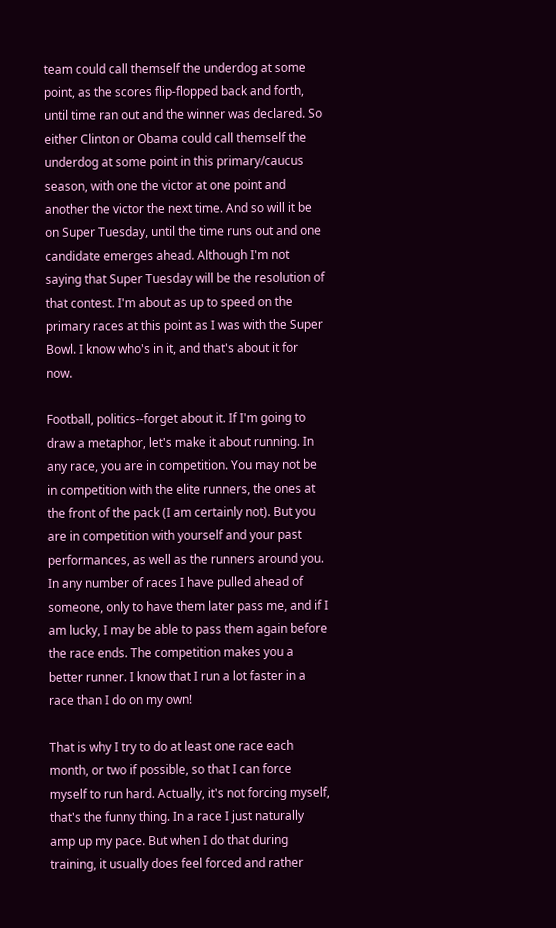team could call themself the underdog at some point, as the scores flip-flopped back and forth, until time ran out and the winner was declared. So either Clinton or Obama could call themself the underdog at some point in this primary/caucus season, with one the victor at one point and another the victor the next time. And so will it be on Super Tuesday, until the time runs out and one candidate emerges ahead. Although I'm not saying that Super Tuesday will be the resolution of that contest. I'm about as up to speed on the primary races at this point as I was with the Super Bowl. I know who's in it, and that's about it for now.

Football, politics--forget about it. If I'm going to draw a metaphor, let's make it about running. In any race, you are in competition. You may not be in competition with the elite runners, the ones at the front of the pack (I am certainly not). But you are in competition with yourself and your past performances, as well as the runners around you. In any number of races I have pulled ahead of someone, only to have them later pass me, and if I am lucky, I may be able to pass them again before the race ends. The competition makes you a better runner. I know that I run a lot faster in a race than I do on my own!

That is why I try to do at least one race each month, or two if possible, so that I can force myself to run hard. Actually, it's not forcing myself, that's the funny thing. In a race I just naturally amp up my pace. But when I do that during training, it usually does feel forced and rather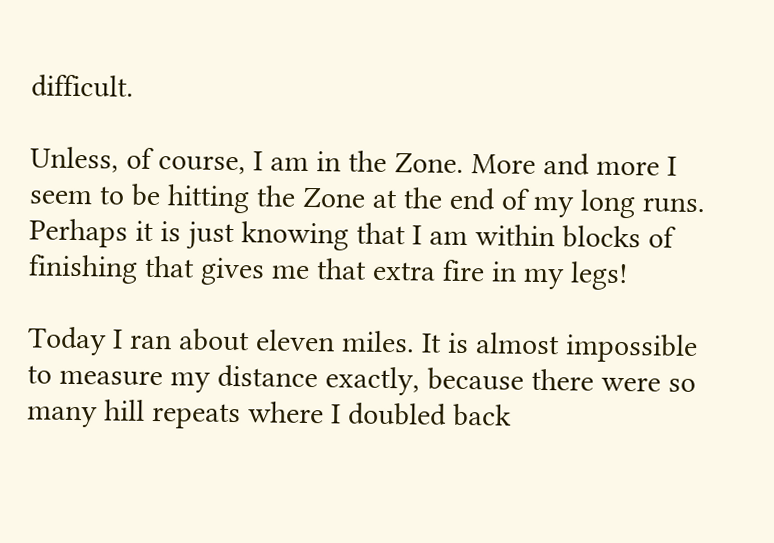difficult.

Unless, of course, I am in the Zone. More and more I seem to be hitting the Zone at the end of my long runs. Perhaps it is just knowing that I am within blocks of finishing that gives me that extra fire in my legs!

Today I ran about eleven miles. It is almost impossible to measure my distance exactly, because there were so many hill repeats where I doubled back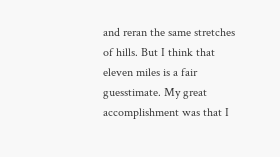and reran the same stretches of hills. But I think that eleven miles is a fair guesstimate. My great accomplishment was that I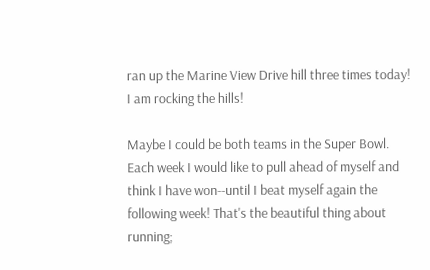ran up the Marine View Drive hill three times today! I am rocking the hills!

Maybe I could be both teams in the Super Bowl. Each week I would like to pull ahead of myself and think I have won--until I beat myself again the following week! That's the beautiful thing about running;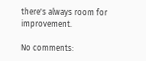there's always room for improvement.

No comments: